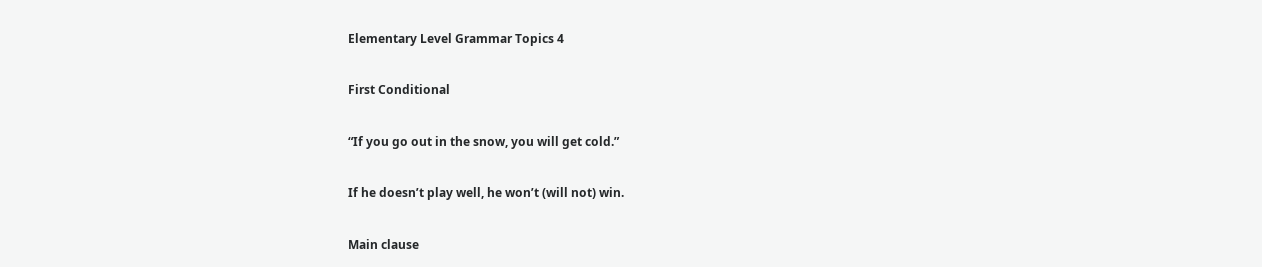Elementary Level Grammar Topics 4

First Conditional

“If you go out in the snow, you will get cold.”

If he doesn’t play well, he won’t (will not) win.

Main clause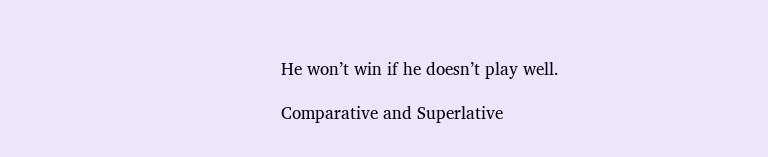He won’t win if he doesn’t play well.

Comparative and Superlative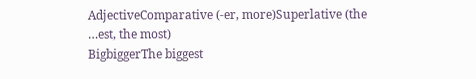AdjectiveComparative (-er, more)Superlative (the …est, the most)
BigbiggerThe biggest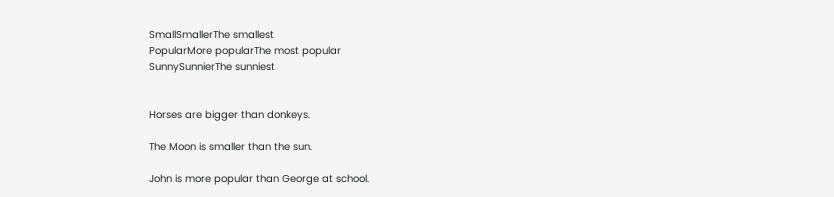SmallSmallerThe smallest
PopularMore popularThe most popular
SunnySunnierThe sunniest


Horses are bigger than donkeys.

The Moon is smaller than the sun.

John is more popular than George at school.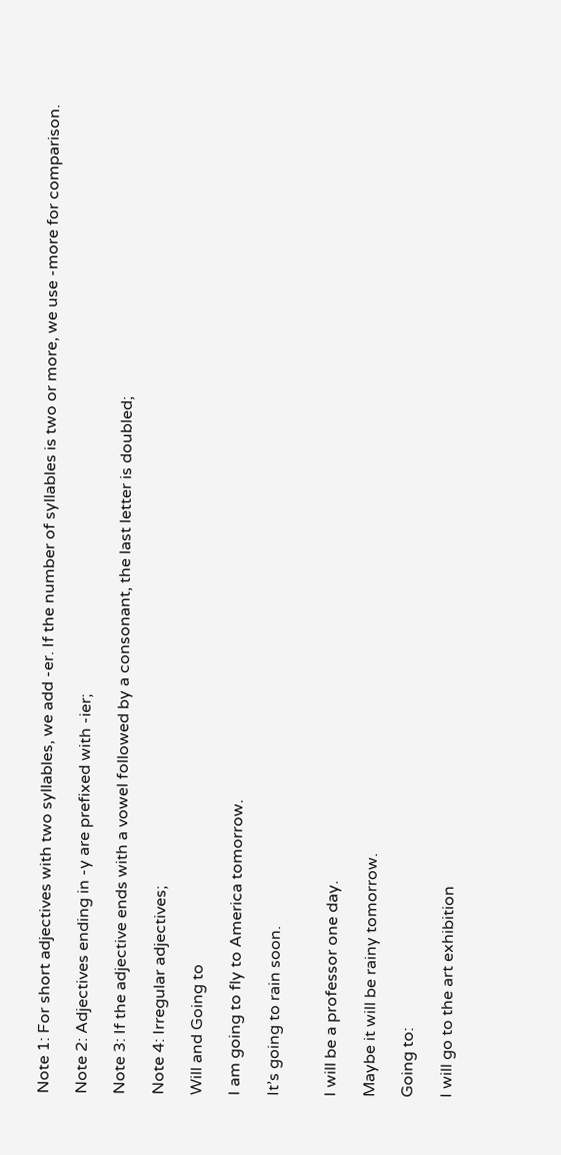Note 1: For short adjectives with two syllables, we add -er. If the number of syllables is two or more, we use -more for comparison.

Note 2: Adjectives ending in -y are prefixed with -ier;

Note 3: If the adjective ends with a vowel followed by a consonant, the last letter is doubled;

Note 4: Irregular adjectives;

Will and Going to

I am going to fly to America tomorrow.

It’s going to rain soon.


I will be a professor one day.

Maybe it will be rainy tomorrow.

Going to:

I will go to the art exhibition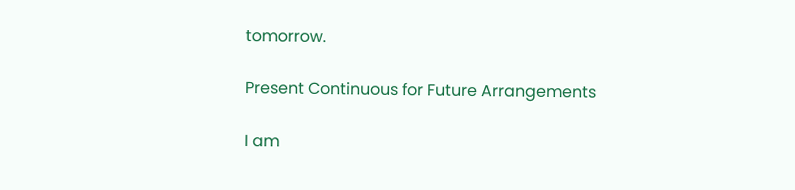tomorrow.

Present Continuous for Future Arrangements

I am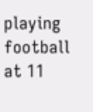playing football at 11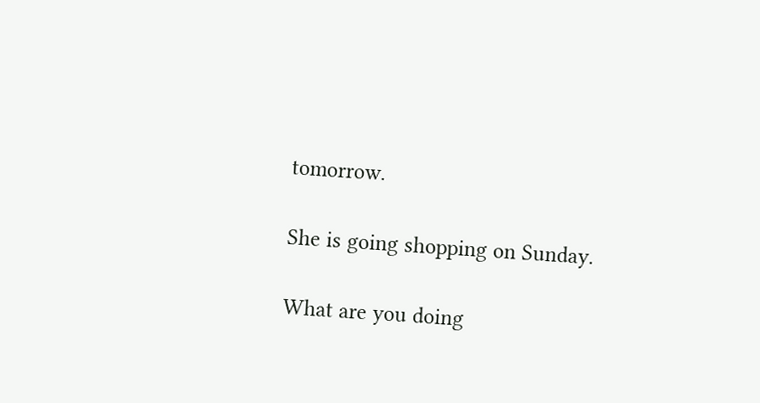tomorrow.

She is going shopping on Sunday.

What are you doing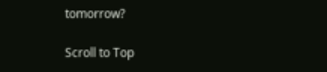tomorrow?

Scroll to Top